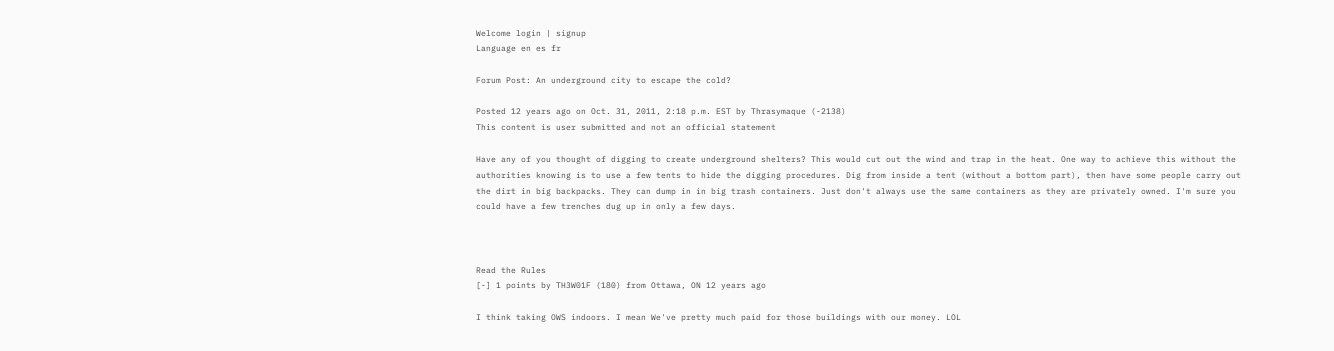Welcome login | signup
Language en es fr

Forum Post: An underground city to escape the cold?

Posted 12 years ago on Oct. 31, 2011, 2:18 p.m. EST by Thrasymaque (-2138)
This content is user submitted and not an official statement

Have any of you thought of digging to create underground shelters? This would cut out the wind and trap in the heat. One way to achieve this without the authorities knowing is to use a few tents to hide the digging procedures. Dig from inside a tent (without a bottom part), then have some people carry out the dirt in big backpacks. They can dump in in big trash containers. Just don't always use the same containers as they are privately owned. I'm sure you could have a few trenches dug up in only a few days.



Read the Rules
[-] 1 points by TH3W01F (180) from Ottawa, ON 12 years ago

I think taking OWS indoors. I mean We've pretty much paid for those buildings with our money. LOL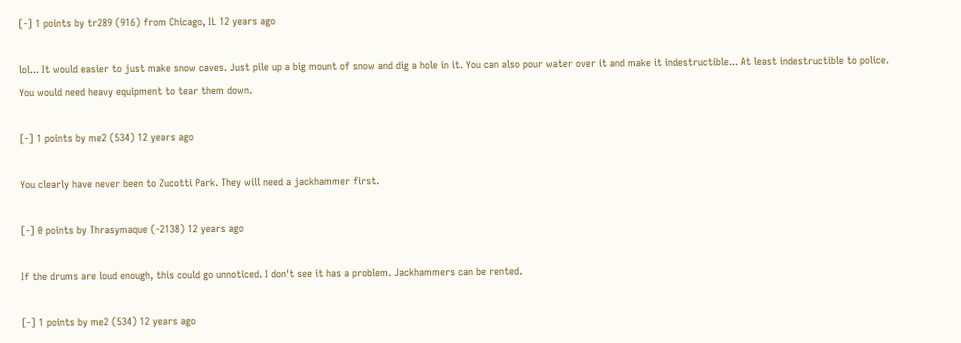[-] 1 points by tr289 (916) from Chicago, IL 12 years ago

lol... It would easier to just make snow caves. Just pile up a big mount of snow and dig a hole in it. You can also pour water over it and make it indestructible... At least indestructible to police. You would need heavy equipment to tear them down.

[-] 1 points by me2 (534) 12 years ago

You clearly have never been to Zucotti Park. They will need a jackhammer first.

[-] 0 points by Thrasymaque (-2138) 12 years ago

If the drums are loud enough, this could go unnoticed. I don't see it has a problem. Jackhammers can be rented.

[-] 1 points by me2 (534) 12 years ago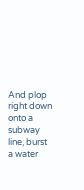And plop right down onto a subway line, burst a water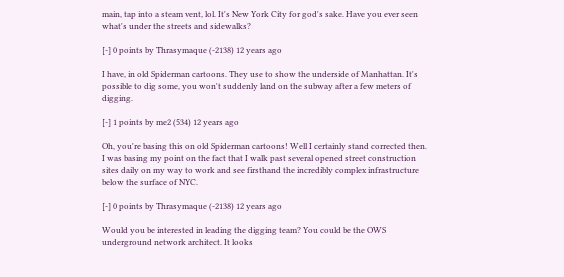main, tap into a steam vent, lol. It's New York City for god's sake. Have you ever seen what's under the streets and sidewalks?

[-] 0 points by Thrasymaque (-2138) 12 years ago

I have, in old Spiderman cartoons. They use to show the underside of Manhattan. It's possible to dig some, you won't suddenly land on the subway after a few meters of digging.

[-] 1 points by me2 (534) 12 years ago

Oh, you're basing this on old Spiderman cartoons! Well I certainly stand corrected then. I was basing my point on the fact that I walk past several opened street construction sites daily on my way to work and see firsthand the incredibly complex infrastructure below the surface of NYC.

[-] 0 points by Thrasymaque (-2138) 12 years ago

Would you be interested in leading the digging team? You could be the OWS underground network architect. It looks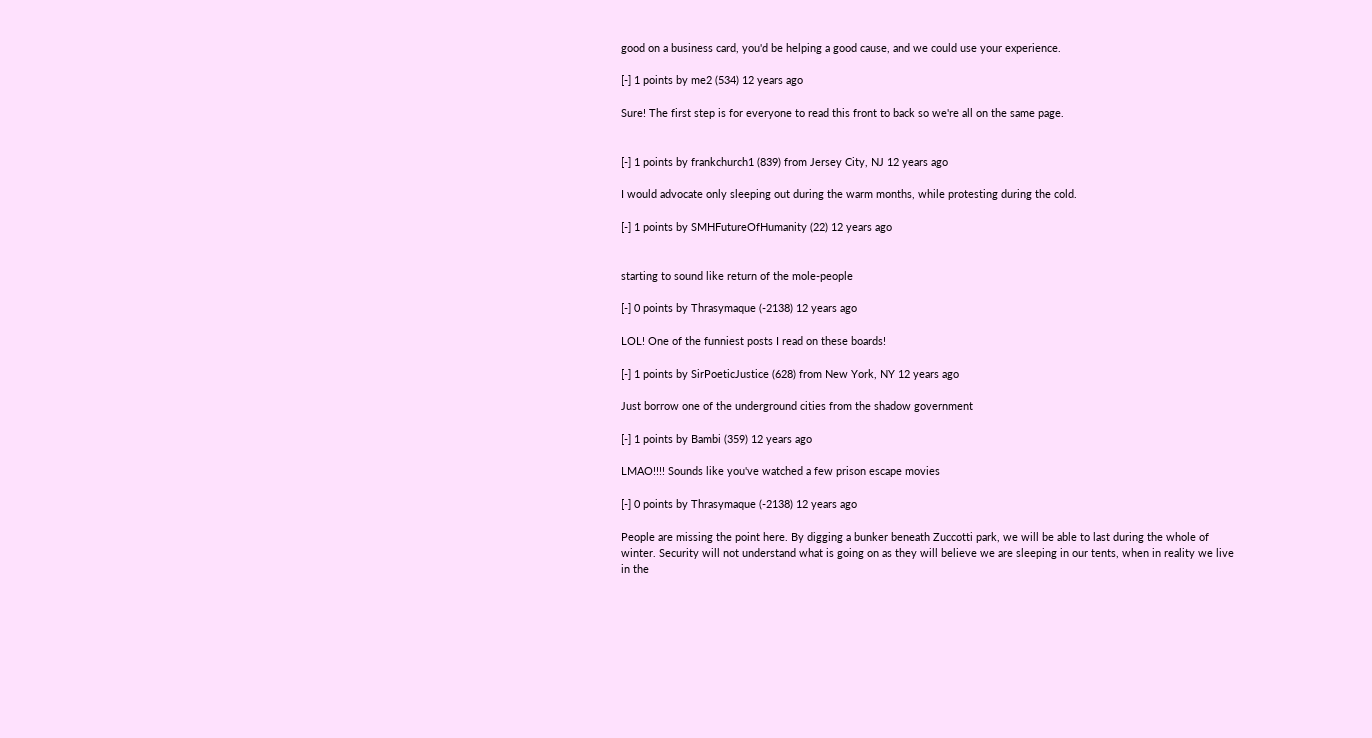good on a business card, you'd be helping a good cause, and we could use your experience.

[-] 1 points by me2 (534) 12 years ago

Sure! The first step is for everyone to read this front to back so we're all on the same page.


[-] 1 points by frankchurch1 (839) from Jersey City, NJ 12 years ago

I would advocate only sleeping out during the warm months, while protesting during the cold.

[-] 1 points by SMHFutureOfHumanity (22) 12 years ago


starting to sound like return of the mole-people

[-] 0 points by Thrasymaque (-2138) 12 years ago

LOL! One of the funniest posts I read on these boards!

[-] 1 points by SirPoeticJustice (628) from New York, NY 12 years ago

Just borrow one of the underground cities from the shadow government

[-] 1 points by Bambi (359) 12 years ago

LMAO!!!! Sounds like you've watched a few prison escape movies

[-] 0 points by Thrasymaque (-2138) 12 years ago

People are missing the point here. By digging a bunker beneath Zuccotti park, we will be able to last during the whole of winter. Security will not understand what is going on as they will believe we are sleeping in our tents, when in reality we live in the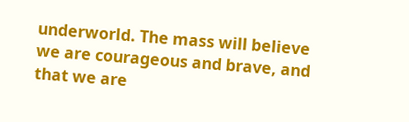underworld. The mass will believe we are courageous and brave, and that we are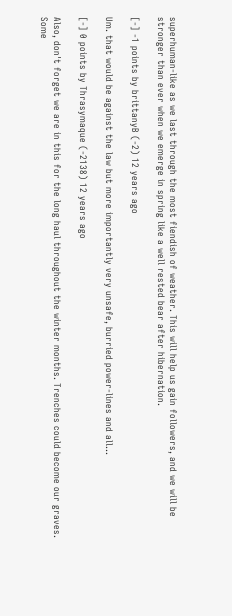superhuman-like as we last through the most fiendish of weather. This will help us gain followers, and we will be stronger than ever when we emerge in spring like a well rested bear after hibernation.

[-] -1 points by brittanyB (-2) 12 years ago

Um. that would be against the law but more importantly very unsafe, burried power-lines and all...

[-] 0 points by Thrasymaque (-2138) 12 years ago

Also, don't forget we are in this for the long haul throughout the winter months. Trenches could become our graves. Some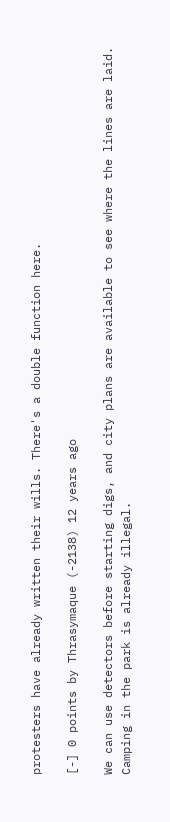protesters have already written their wills. There's a double function here.

[-] 0 points by Thrasymaque (-2138) 12 years ago

We can use detectors before starting digs, and city plans are available to see where the lines are laid. Camping in the park is already illegal.